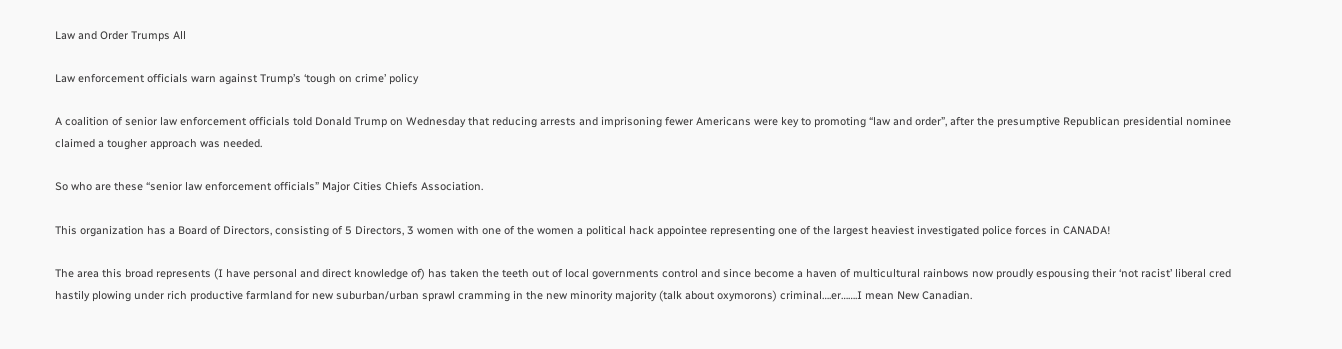Law and Order Trumps All

Law enforcement officials warn against Trump’s ‘tough on crime’ policy

A coalition of senior law enforcement officials told Donald Trump on Wednesday that reducing arrests and imprisoning fewer Americans were key to promoting “law and order”, after the presumptive Republican presidential nominee claimed a tougher approach was needed.

So who are these “senior law enforcement officials” Major Cities Chiefs Association.

This organization has a Board of Directors, consisting of 5 Directors, 3 women with one of the women a political hack appointee representing one of the largest heaviest investigated police forces in CANADA!

The area this broad represents (I have personal and direct knowledge of) has taken the teeth out of local governments control and since become a haven of multicultural rainbows now proudly espousing their ‘not racist’ liberal cred hastily plowing under rich productive farmland for new suburban/urban sprawl cramming in the new minority majority (talk about oxymorons) criminal….er…….I mean New Canadian.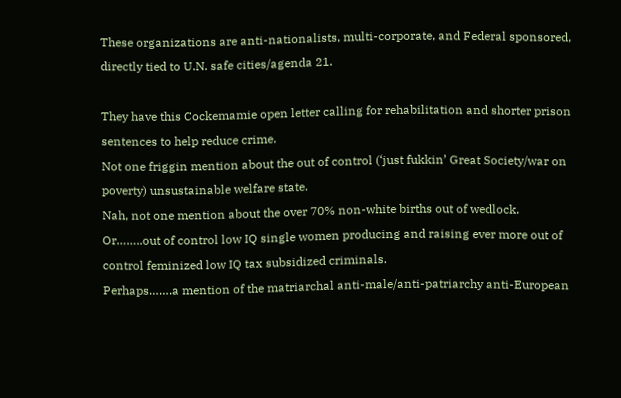These organizations are anti-nationalists, multi-corporate, and Federal sponsored, directly tied to U.N. safe cities/agenda 21.

They have this Cockemamie open letter calling for rehabilitation and shorter prison sentences to help reduce crime.
Not one friggin mention about the out of control (‘just fukkin’ Great Society/war on poverty) unsustainable welfare state.
Nah, not one mention about the over 70% non-white births out of wedlock.
Or……..out of control low IQ single women producing and raising ever more out of control feminized low IQ tax subsidized criminals.
Perhaps…….a mention of the matriarchal anti-male/anti-patriarchy anti-European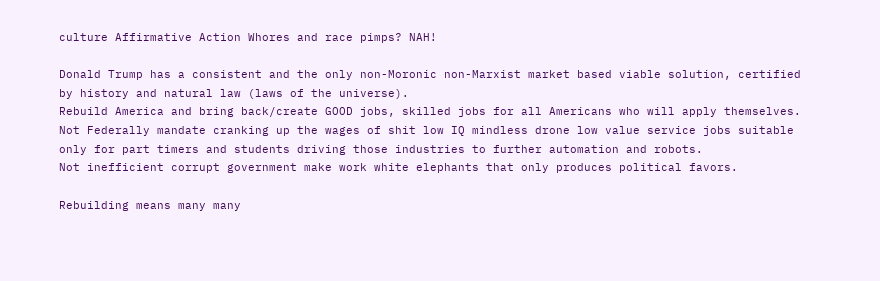culture Affirmative Action Whores and race pimps? NAH!

Donald Trump has a consistent and the only non-Moronic non-Marxist market based viable solution, certified by history and natural law (laws of the universe).
Rebuild America and bring back/create GOOD jobs, skilled jobs for all Americans who will apply themselves.
Not Federally mandate cranking up the wages of shit low IQ mindless drone low value service jobs suitable only for part timers and students driving those industries to further automation and robots.
Not inefficient corrupt government make work white elephants that only produces political favors.

Rebuilding means many many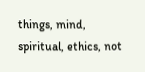things, mind, spiritual, ethics, not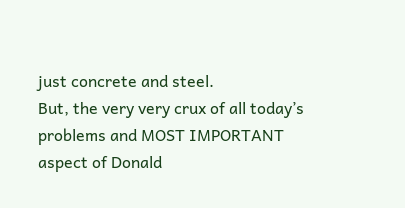just concrete and steel.
But, the very very crux of all today’s problems and MOST IMPORTANT aspect of Donald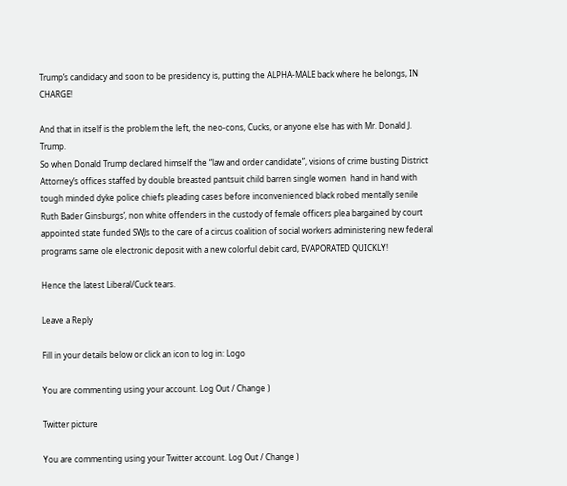Trump’s candidacy and soon to be presidency is, putting the ALPHA-MALE back where he belongs, IN CHARGE!

And that in itself is the problem the left, the neo-cons, Cucks, or anyone else has with Mr. Donald J. Trump.
So when Donald Trump declared himself the “law and order candidate”, visions of crime busting District Attorney’s offices staffed by double breasted pantsuit child barren single women  hand in hand with tough minded dyke police chiefs pleading cases before inconvenienced black robed mentally senile Ruth Bader Ginsburgs’, non white offenders in the custody of female officers plea bargained by court appointed state funded SWJs to the care of a circus coalition of social workers administering new federal programs same ole electronic deposit with a new colorful debit card, EVAPORATED QUICKLY!

Hence the latest Liberal/Cuck tears.

Leave a Reply

Fill in your details below or click an icon to log in: Logo

You are commenting using your account. Log Out / Change )

Twitter picture

You are commenting using your Twitter account. Log Out / Change )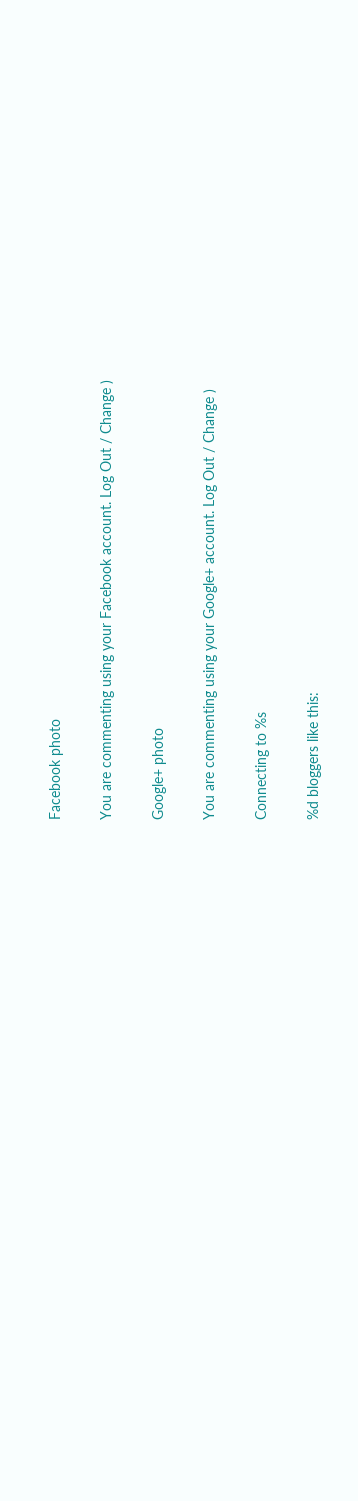Facebook photo

You are commenting using your Facebook account. Log Out / Change )

Google+ photo

You are commenting using your Google+ account. Log Out / Change )

Connecting to %s

%d bloggers like this: